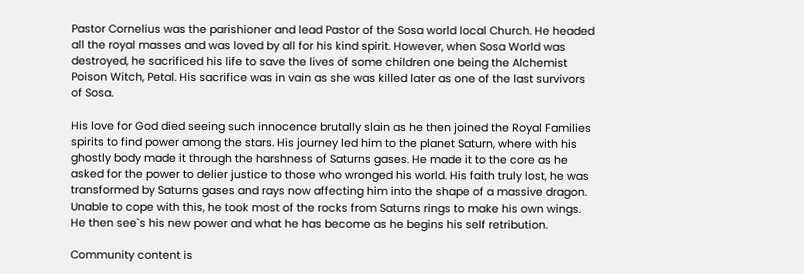Pastor Cornelius was the parishioner and lead Pastor of the Sosa world local Church. He headed all the royal masses and was loved by all for his kind spirit. However, when Sosa World was destroyed, he sacrificed his life to save the lives of some children one being the Alchemist Poison Witch, Petal. His sacrifice was in vain as she was killed later as one of the last survivors of Sosa.

His love for God died seeing such innocence brutally slain as he then joined the Royal Families spirits to find power among the stars. His journey led him to the planet Saturn, where with his ghostly body made it through the harshness of Saturns gases. He made it to the core as he asked for the power to delier justice to those who wronged his world. His faith truly lost, he was transformed by Saturns gases and rays now affecting him into the shape of a massive dragon. Unable to cope with this, he took most of the rocks from Saturns rings to make his own wings. He then see`s his new power and what he has become as he begins his self retribution.

Community content is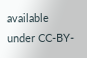available under CC-BY-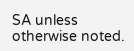SA unless otherwise noted.